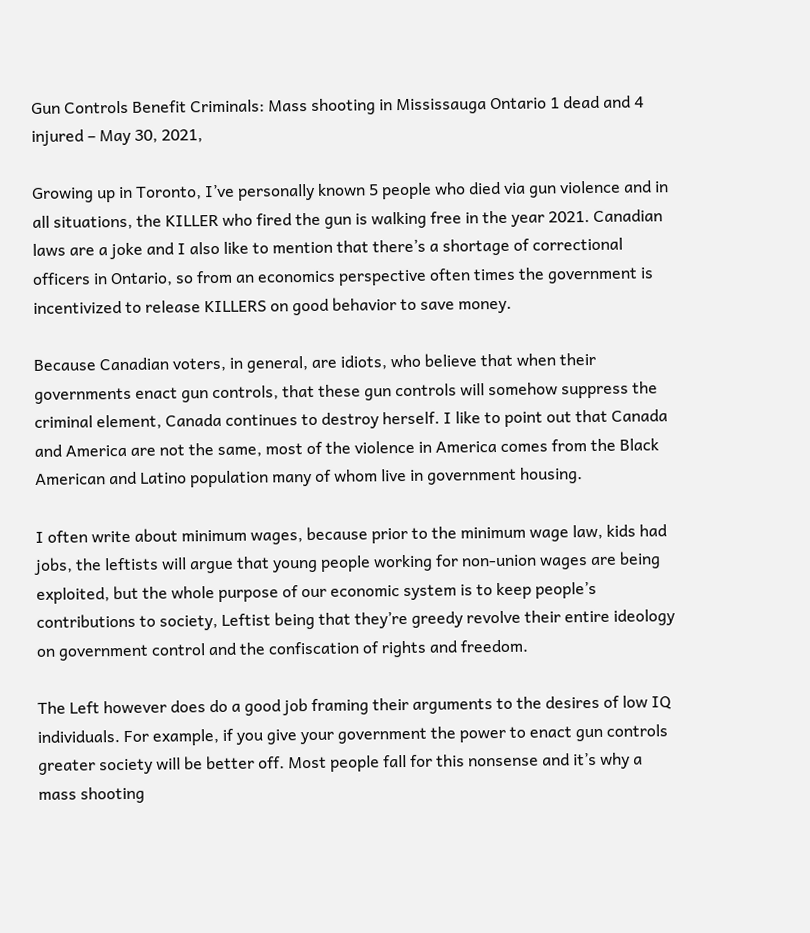Gun Controls Benefit Criminals: Mass shooting in Mississauga Ontario 1 dead and 4 injured – May 30, 2021,

Growing up in Toronto, I’ve personally known 5 people who died via gun violence and in all situations, the KILLER who fired the gun is walking free in the year 2021. Canadian laws are a joke and I also like to mention that there’s a shortage of correctional officers in Ontario, so from an economics perspective often times the government is incentivized to release KILLERS on good behavior to save money.

Because Canadian voters, in general, are idiots, who believe that when their governments enact gun controls, that these gun controls will somehow suppress the criminal element, Canada continues to destroy herself. I like to point out that Canada and America are not the same, most of the violence in America comes from the Black American and Latino population many of whom live in government housing.

I often write about minimum wages, because prior to the minimum wage law, kids had jobs, the leftists will argue that young people working for non-union wages are being exploited, but the whole purpose of our economic system is to keep people’s contributions to society, Leftist being that they’re greedy revolve their entire ideology on government control and the confiscation of rights and freedom.

The Left however does do a good job framing their arguments to the desires of low IQ individuals. For example, if you give your government the power to enact gun controls greater society will be better off. Most people fall for this nonsense and it’s why a mass shooting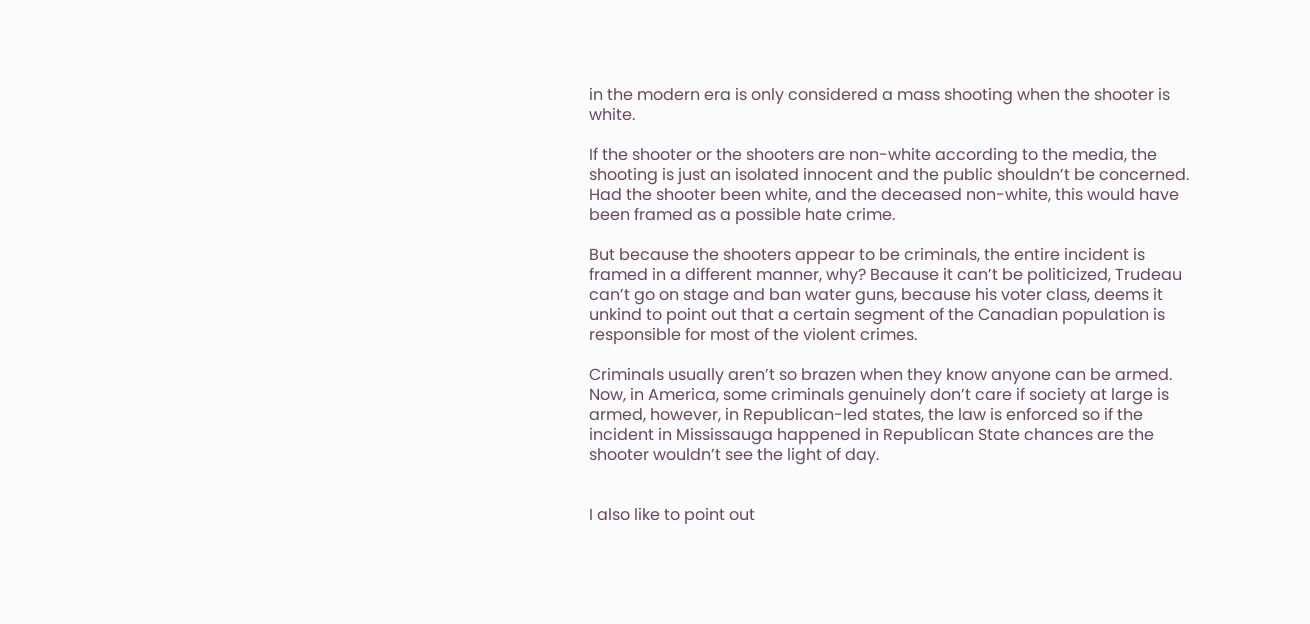in the modern era is only considered a mass shooting when the shooter is white.

If the shooter or the shooters are non-white according to the media, the shooting is just an isolated innocent and the public shouldn’t be concerned. Had the shooter been white, and the deceased non-white, this would have been framed as a possible hate crime.

But because the shooters appear to be criminals, the entire incident is framed in a different manner, why? Because it can’t be politicized, Trudeau can’t go on stage and ban water guns, because his voter class, deems it unkind to point out that a certain segment of the Canadian population is responsible for most of the violent crimes.

Criminals usually aren’t so brazen when they know anyone can be armed. Now, in America, some criminals genuinely don’t care if society at large is armed, however, in Republican-led states, the law is enforced so if the incident in Mississauga happened in Republican State chances are the shooter wouldn’t see the light of day.


I also like to point out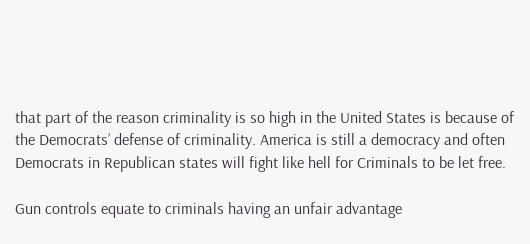that part of the reason criminality is so high in the United States is because of the Democrats’ defense of criminality. America is still a democracy and often Democrats in Republican states will fight like hell for Criminals to be let free.

Gun controls equate to criminals having an unfair advantage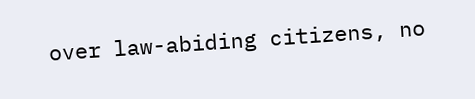over law-abiding citizens, no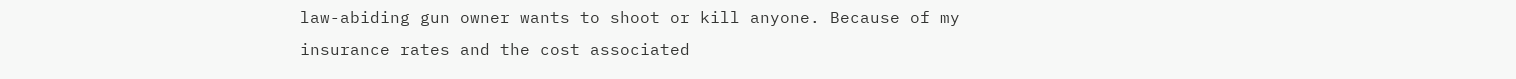law-abiding gun owner wants to shoot or kill anyone. Because of my insurance rates and the cost associated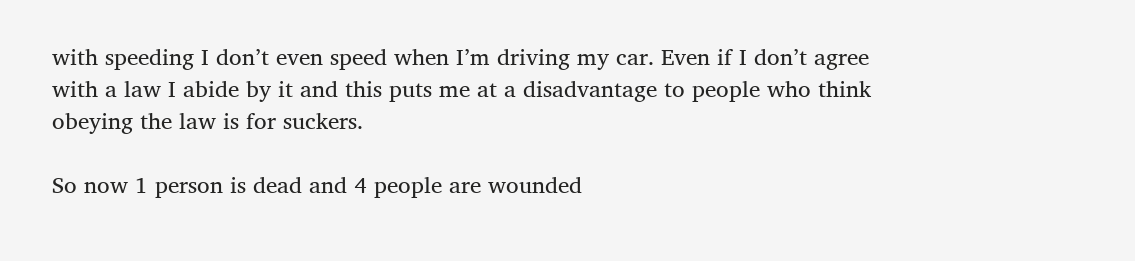with speeding I don’t even speed when I’m driving my car. Even if I don’t agree with a law I abide by it and this puts me at a disadvantage to people who think obeying the law is for suckers.

So now 1 person is dead and 4 people are wounded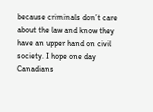because criminals don’t care about the law and know they have an upper hand on civil society. I hope one day Canadians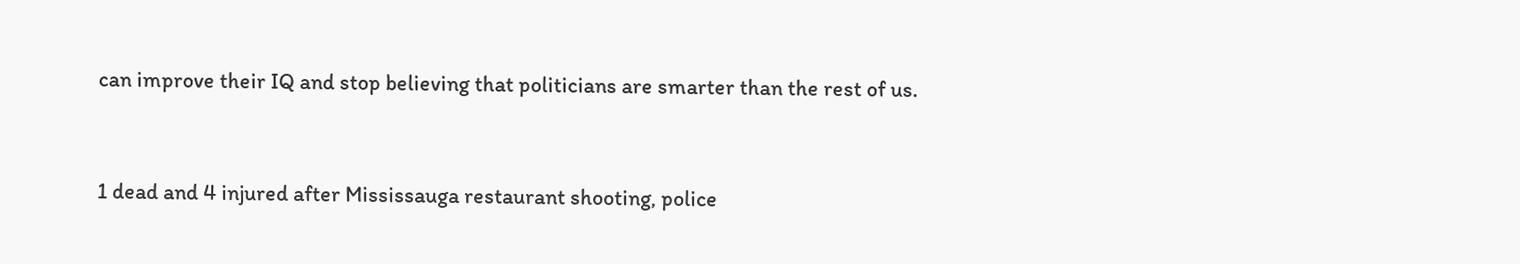can improve their IQ and stop believing that politicians are smarter than the rest of us.


1 dead and 4 injured after Mississauga restaurant shooting, police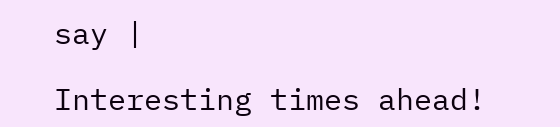say |

Interesting times ahead!